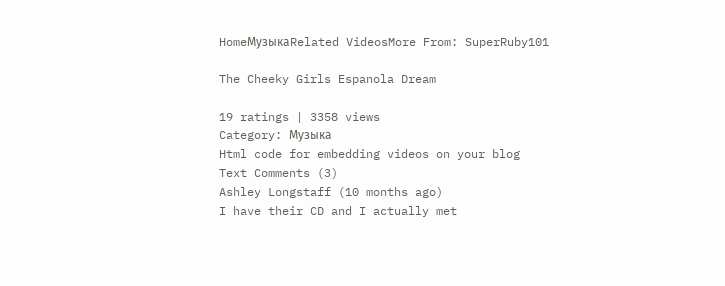HomeМузыкаRelated VideosMore From: SuperRuby101

The Cheeky Girls Espanola Dream

19 ratings | 3358 views
Category: Музыка
Html code for embedding videos on your blog
Text Comments (3)
Ashley Longstaff (10 months ago)
I have their CD and I actually met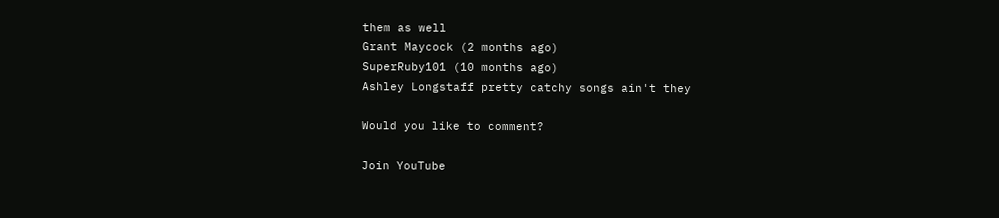them as well
Grant Maycock (2 months ago)
SuperRuby101 (10 months ago)
Ashley Longstaff pretty catchy songs ain't they

Would you like to comment?

Join YouTube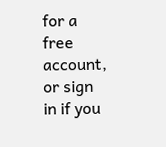for a free account, or sign in if you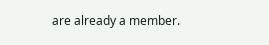are already a member.